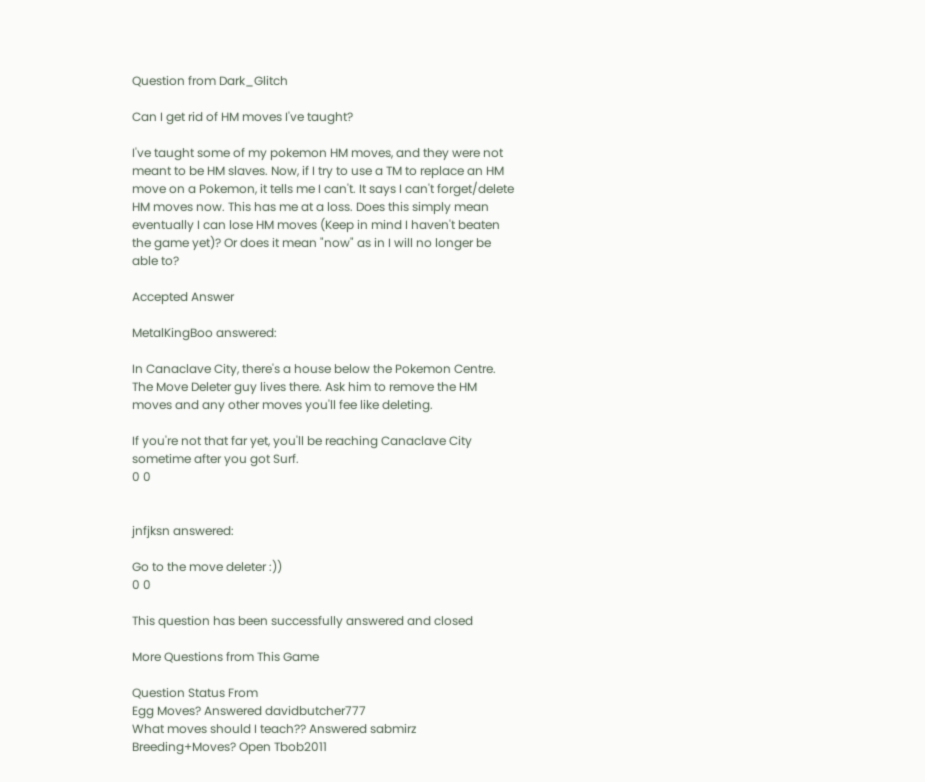Question from Dark_Glitch

Can I get rid of HM moves I've taught?

I've taught some of my pokemon HM moves, and they were not meant to be HM slaves. Now, if I try to use a TM to replace an HM move on a Pokemon, it tells me I can't. It says I can't forget/delete HM moves now. This has me at a loss. Does this simply mean eventually I can lose HM moves (Keep in mind I haven't beaten the game yet)? Or does it mean "now" as in I will no longer be able to?

Accepted Answer

MetalKingBoo answered:

In Canaclave City, there's a house below the Pokemon Centre. The Move Deleter guy lives there. Ask him to remove the HM moves and any other moves you'll fee like deleting.

If you're not that far yet, you'll be reaching Canaclave City sometime after you got Surf.
0 0


jnfjksn answered:

Go to the move deleter :))
0 0

This question has been successfully answered and closed

More Questions from This Game

Question Status From
Egg Moves? Answered davidbutcher777
What moves should I teach?? Answered sabmirz
Breeding+Moves? Open Tbob2011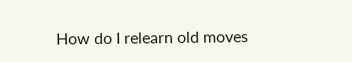How do I relearn old moves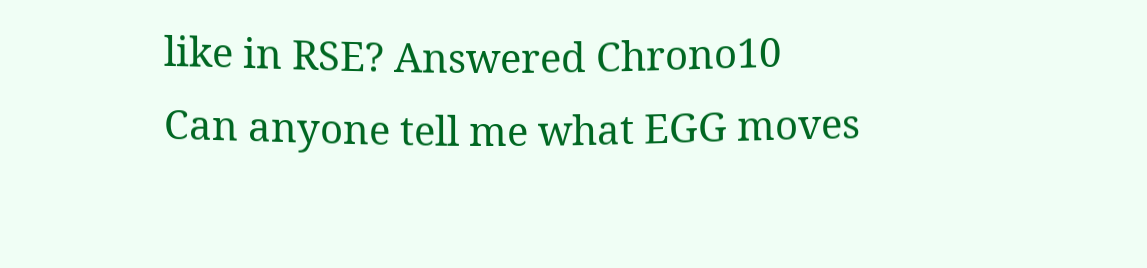like in RSE? Answered Chrono10
Can anyone tell me what EGG moves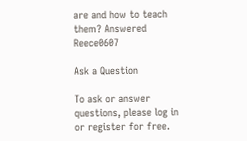are and how to teach them? Answered Reece0607

Ask a Question

To ask or answer questions, please log in or register for free.